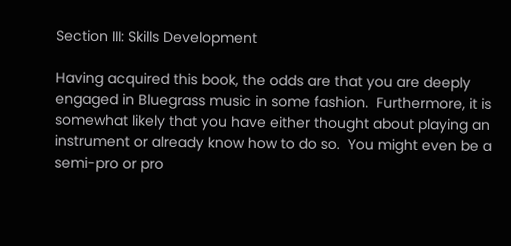Section III: Skills Development

Having acquired this book, the odds are that you are deeply engaged in Bluegrass music in some fashion.  Furthermore, it is somewhat likely that you have either thought about playing an instrument or already know how to do so.  You might even be a semi-pro or pro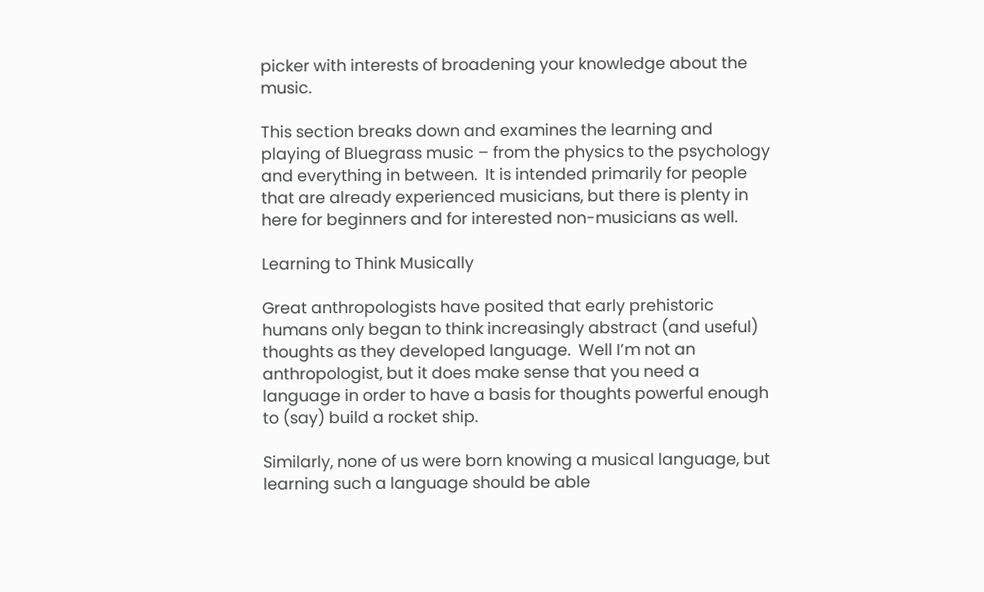picker with interests of broadening your knowledge about the music.

This section breaks down and examines the learning and playing of Bluegrass music – from the physics to the psychology and everything in between.  It is intended primarily for people that are already experienced musicians, but there is plenty in here for beginners and for interested non-musicians as well.

Learning to Think Musically

Great anthropologists have posited that early prehistoric humans only began to think increasingly abstract (and useful) thoughts as they developed language.  Well I’m not an anthropologist, but it does make sense that you need a language in order to have a basis for thoughts powerful enough to (say) build a rocket ship.

Similarly, none of us were born knowing a musical language, but learning such a language should be able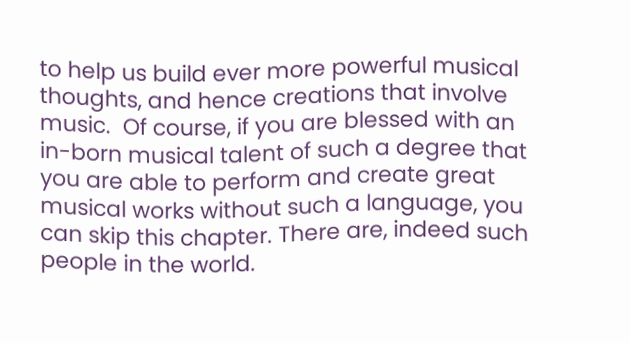to help us build ever more powerful musical thoughts, and hence creations that involve music.  Of course, if you are blessed with an in-born musical talent of such a degree that you are able to perform and create great musical works without such a language, you can skip this chapter. There are, indeed such people in the world.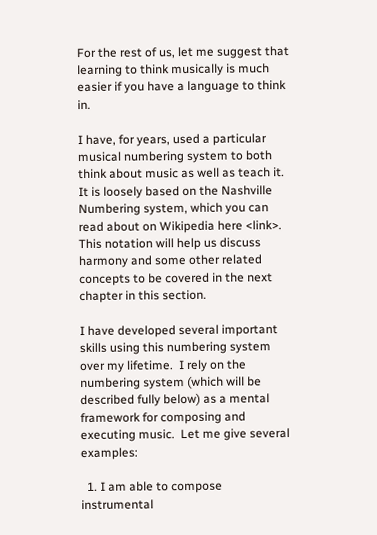For the rest of us, let me suggest that learning to think musically is much easier if you have a language to think in.

I have, for years, used a particular musical numbering system to both think about music as well as teach it.  It is loosely based on the Nashville Numbering system, which you can read about on Wikipedia here <link>.  This notation will help us discuss harmony and some other related concepts to be covered in the next chapter in this section.

I have developed several important skills using this numbering system over my lifetime.  I rely on the numbering system (which will be described fully below) as a mental framework for composing and executing music.  Let me give several examples:

  1. I am able to compose instrumental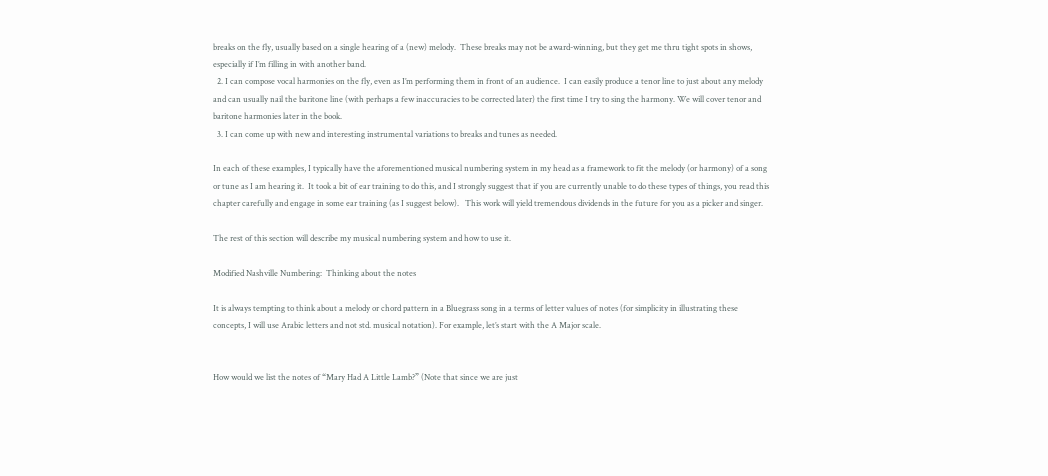breaks on the fly, usually based on a single hearing of a (new) melody.  These breaks may not be award-winning, but they get me thru tight spots in shows, especially if I’m filling in with another band.
  2. I can compose vocal harmonies on the fly, even as I’m performing them in front of an audience.  I can easily produce a tenor line to just about any melody and can usually nail the baritone line (with perhaps a few inaccuracies to be corrected later) the first time I try to sing the harmony. We will cover tenor and baritone harmonies later in the book.
  3. I can come up with new and interesting instrumental variations to breaks and tunes as needed.

In each of these examples, I typically have the aforementioned musical numbering system in my head as a framework to fit the melody (or harmony) of a song or tune as I am hearing it.  It took a bit of ear training to do this, and I strongly suggest that if you are currently unable to do these types of things, you read this chapter carefully and engage in some ear training (as I suggest below).   This work will yield tremendous dividends in the future for you as a picker and singer.

The rest of this section will describe my musical numbering system and how to use it.

Modified Nashville Numbering:  Thinking about the notes

It is always tempting to think about a melody or chord pattern in a Bluegrass song in a terms of letter values of notes (for simplicity in illustrating these concepts, I will use Arabic letters and not std. musical notation). For example, let’s start with the A Major scale.


How would we list the notes of “Mary Had A Little Lamb?” (Note that since we are just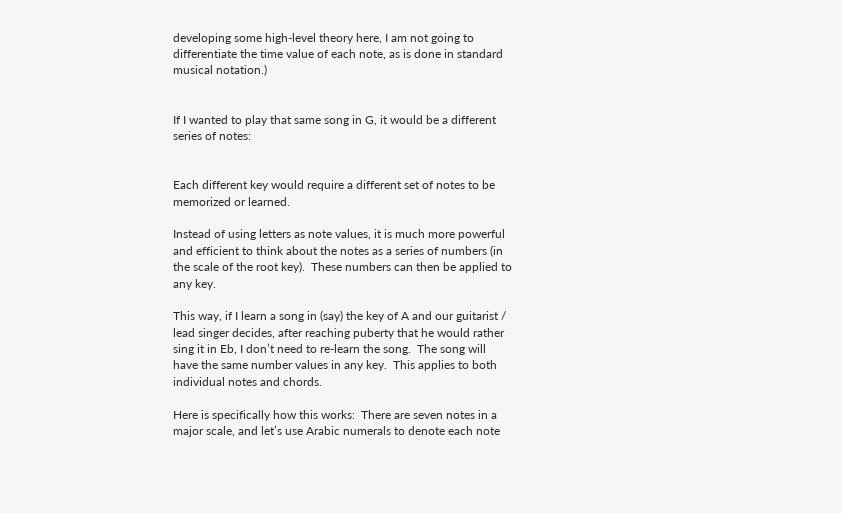developing some high-level theory here, I am not going to differentiate the time value of each note, as is done in standard musical notation.)


If I wanted to play that same song in G, it would be a different series of notes:


Each different key would require a different set of notes to be memorized or learned.

Instead of using letters as note values, it is much more powerful and efficient to think about the notes as a series of numbers (in the scale of the root key).  These numbers can then be applied to any key.

This way, if I learn a song in (say) the key of A and our guitarist / lead singer decides, after reaching puberty that he would rather sing it in Eb, I don’t need to re-learn the song.  The song will have the same number values in any key.  This applies to both individual notes and chords.

Here is specifically how this works:  There are seven notes in a major scale, and let’s use Arabic numerals to denote each note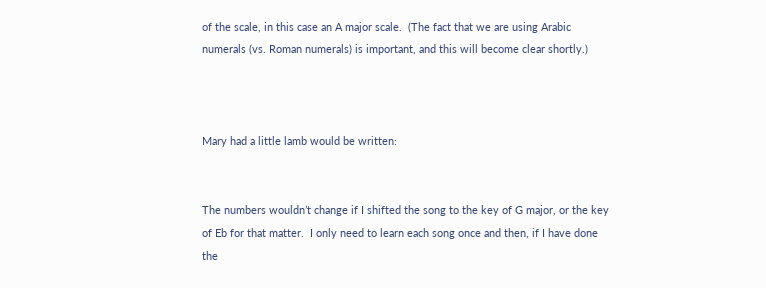of the scale, in this case an A major scale.  (The fact that we are using Arabic numerals (vs. Roman numerals) is important, and this will become clear shortly.)



Mary had a little lamb would be written:


The numbers wouldn’t change if I shifted the song to the key of G major, or the key of Eb for that matter.  I only need to learn each song once and then, if I have done the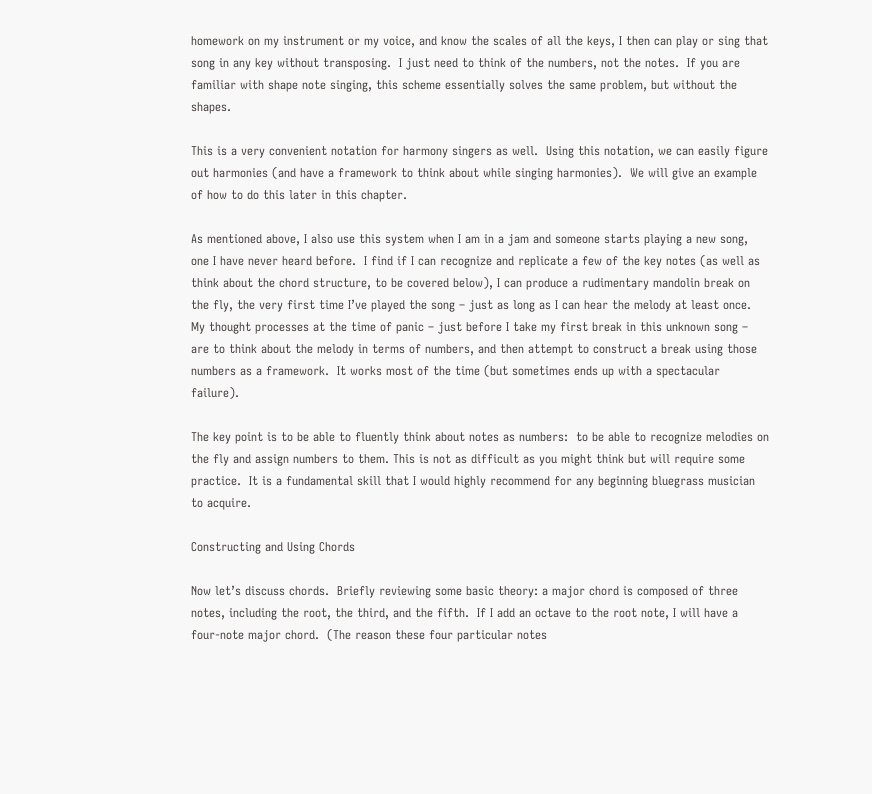homework on my instrument or my voice, and know the scales of all the keys, I then can play or sing that song in any key without transposing.  I just need to think of the numbers, not the notes.  If you are familiar with shape note singing, this scheme essentially solves the same problem, but without the shapes.

This is a very convenient notation for harmony singers as well.  Using this notation, we can easily figure out harmonies (and have a framework to think about while singing harmonies).  We will give an example of how to do this later in this chapter.

As mentioned above, I also use this system when I am in a jam and someone starts playing a new song, one I have never heard before.  I find if I can recognize and replicate a few of the key notes (as well as think about the chord structure, to be covered below), I can produce a rudimentary mandolin break on the fly, the very first time I’ve played the song – just as long as I can hear the melody at least once.  My thought processes at the time of panic – just before I take my first break in this unknown song – are to think about the melody in terms of numbers, and then attempt to construct a break using those numbers as a framework.  It works most of the time (but sometimes ends up with a spectacular failure).

The key point is to be able to fluently think about notes as numbers:  to be able to recognize melodies on the fly and assign numbers to them. This is not as difficult as you might think but will require some practice.  It is a fundamental skill that I would highly recommend for any beginning bluegrass musician to acquire.

Constructing and Using Chords

Now let’s discuss chords.  Briefly reviewing some basic theory: a major chord is composed of three notes, including the root, the third, and the fifth.  If I add an octave to the root note, I will have a four-note major chord.  (The reason these four particular notes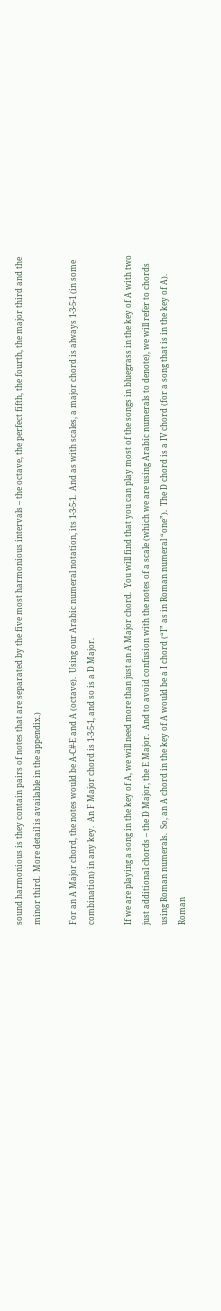sound harmonious is they contain pairs of notes that are separated by the five most harmonious intervals – the octave, the perfect fifth, the fourth, the major third and the minor third.  More detail is available in the appendix.)

For an A Major chord, the notes would be A-C#-E and A (octave).  Using our Arabic numeral notation, its 1-3-5-1.  And as with scales, a major chord is always 1-3-5-1 (in some combination) in any key.  An F Major chord is 1-3-5-1, and so is a D Major.

If we are playing a song in the key of A, we will need more than just an A Major chord.  You will find that you can play most of the songs in bluegrass in the key of A with two just additional chords – the D Major, the E Major.  And to avoid confusion with the notes of a scale (which we are using Arabic numerals to denote), we will refer to chords using Roman numerals.  So, an A chord in the key of A would be a I chord (“I” as in Roman numeral “one”).  The D chord is a IV chord (for a song that is in the key of A).  Roman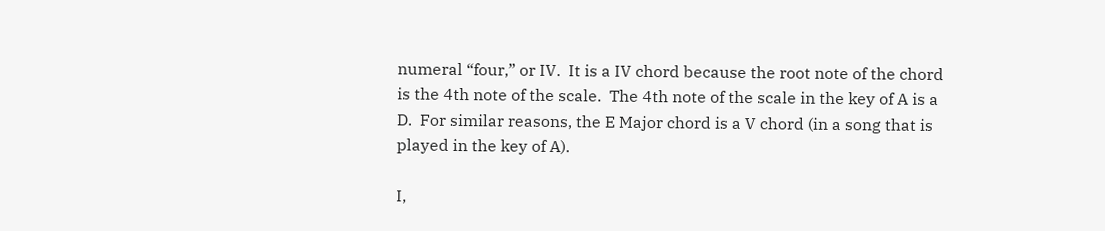numeral “four,” or IV.  It is a IV chord because the root note of the chord is the 4th note of the scale.  The 4th note of the scale in the key of A is a D.  For similar reasons, the E Major chord is a V chord (in a song that is played in the key of A).

I,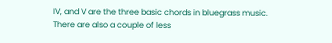IV, and V are the three basic chords in bluegrass music.  There are also a couple of less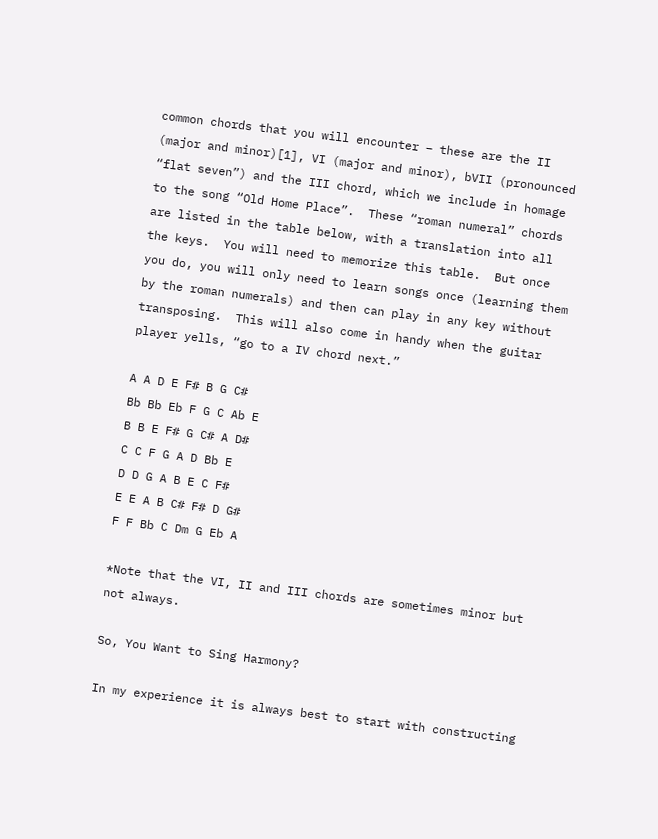common chords that you will encounter – these are the II (major and minor)[1], VI (major and minor), bVII (pronounced “flat seven”) and the III chord, which we include in homage to the song “Old Home Place”.  These “roman numeral” chords are listed in the table below, with a translation into all the keys.  You will need to memorize this table.  But once you do, you will only need to learn songs once (learning them by the roman numerals) and then can play in any key without transposing.  This will also come in handy when the guitar player yells, “go to a IV chord next.”

A A D E F# B G C#
Bb Bb Eb F G C Ab E
B B E F# G C# A D#
C C F G A D Bb E
D D G A B E C F#
E E A B C# F# D G#
F F Bb C Dm G Eb A

*Note that the VI, II and III chords are sometimes minor but not always.

So, You Want to Sing Harmony?

In my experience it is always best to start with constructing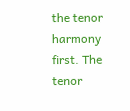the tenor harmony first. The tenor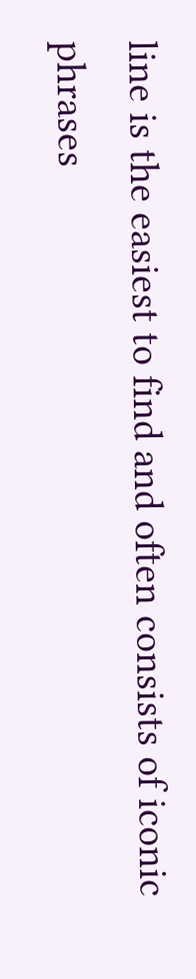line is the easiest to find and often consists of iconic phrases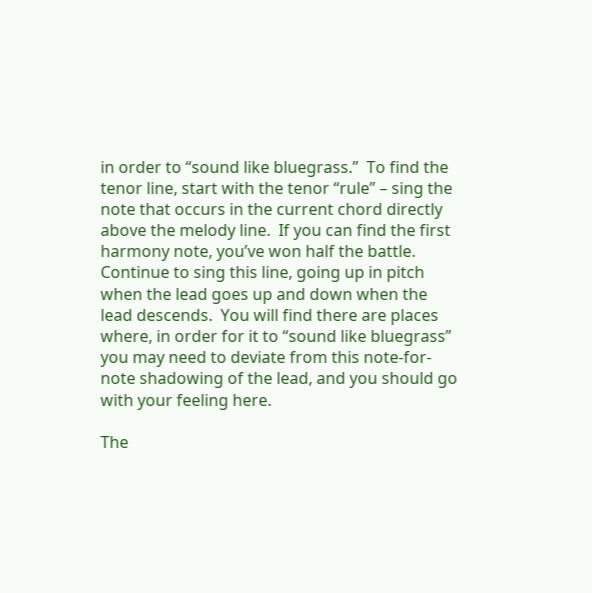in order to “sound like bluegrass.”  To find the tenor line, start with the tenor “rule” – sing the note that occurs in the current chord directly above the melody line.  If you can find the first harmony note, you’ve won half the battle.  Continue to sing this line, going up in pitch when the lead goes up and down when the lead descends.  You will find there are places where, in order for it to “sound like bluegrass” you may need to deviate from this note-for-note shadowing of the lead, and you should go with your feeling here.

The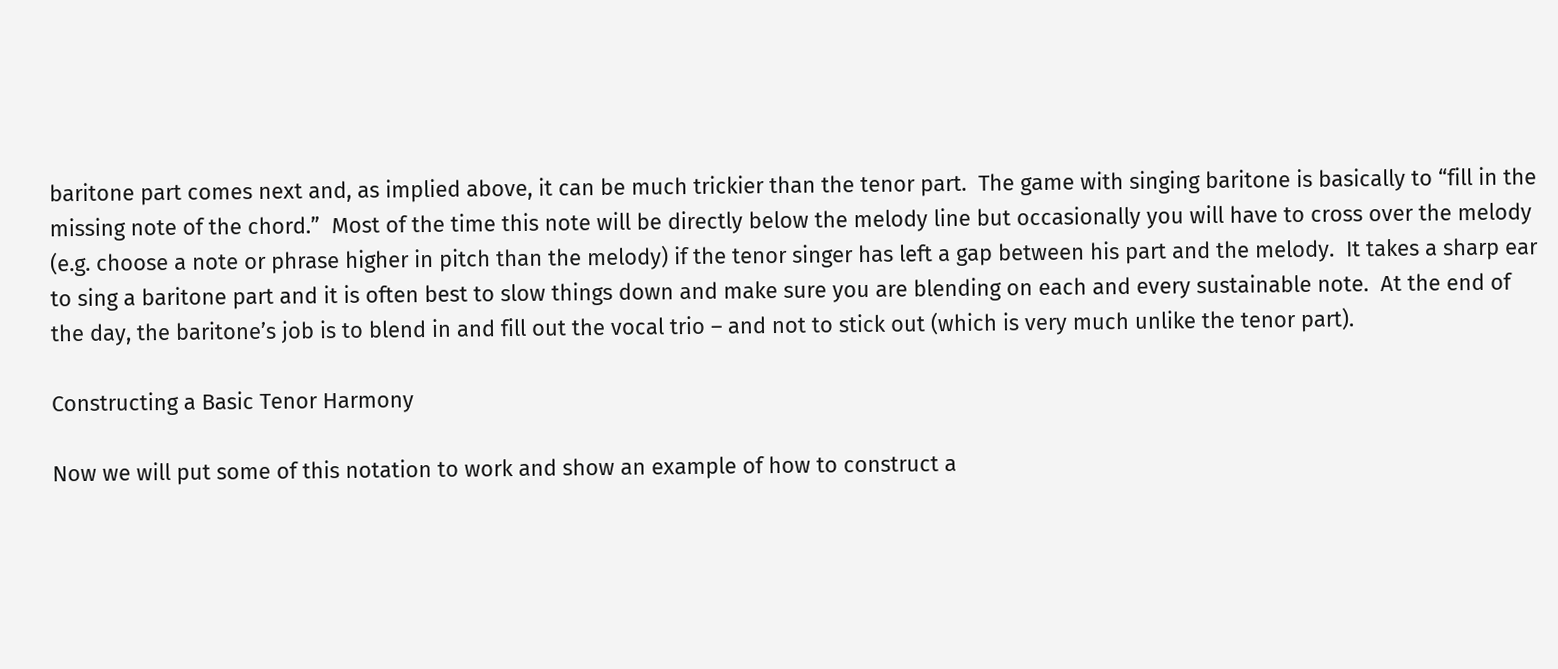baritone part comes next and, as implied above, it can be much trickier than the tenor part.  The game with singing baritone is basically to “fill in the missing note of the chord.”  Most of the time this note will be directly below the melody line but occasionally you will have to cross over the melody (e.g. choose a note or phrase higher in pitch than the melody) if the tenor singer has left a gap between his part and the melody.  It takes a sharp ear to sing a baritone part and it is often best to slow things down and make sure you are blending on each and every sustainable note.  At the end of the day, the baritone’s job is to blend in and fill out the vocal trio – and not to stick out (which is very much unlike the tenor part).

Constructing a Basic Tenor Harmony

Now we will put some of this notation to work and show an example of how to construct a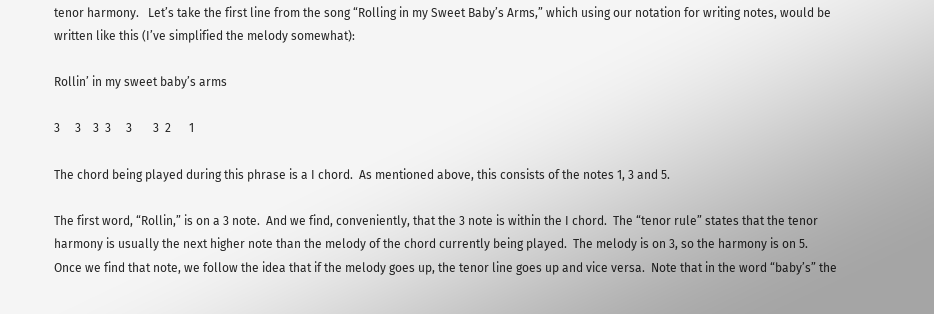tenor harmony.   Let’s take the first line from the song “Rolling in my Sweet Baby’s Arms,” which using our notation for writing notes, would be written like this (I’ve simplified the melody somewhat):

Rollin’ in my sweet baby’s arms

3     3    3  3     3       3  2      1

The chord being played during this phrase is a I chord.  As mentioned above, this consists of the notes 1, 3 and 5.

The first word, “Rollin,” is on a 3 note.  And we find, conveniently, that the 3 note is within the I chord.  The “tenor rule” states that the tenor harmony is usually the next higher note than the melody of the chord currently being played.  The melody is on 3, so the harmony is on 5.  Once we find that note, we follow the idea that if the melody goes up, the tenor line goes up and vice versa.  Note that in the word “baby’s” the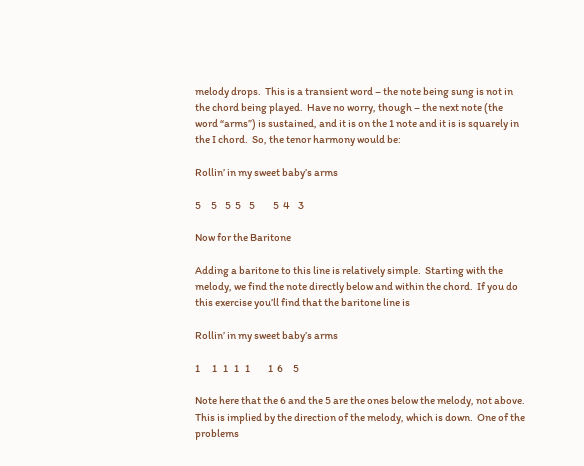melody drops.  This is a transient word – the note being sung is not in the chord being played.  Have no worry, though – the next note (the word “arms”) is sustained, and it is on the 1 note and it is is squarely in the I chord.  So, the tenor harmony would be:

Rollin’ in my sweet baby’s arms

5     5    5  5    5         5  4    3

Now for the Baritone

Adding a baritone to this line is relatively simple.  Starting with the melody, we find the note directly below and within the chord.  If you do this exercise you’ll find that the baritone line is

Rollin’ in my sweet baby’s arms

1      1   1   1   1         1  6     5

Note here that the 6 and the 5 are the ones below the melody, not above.  This is implied by the direction of the melody, which is down.  One of the problems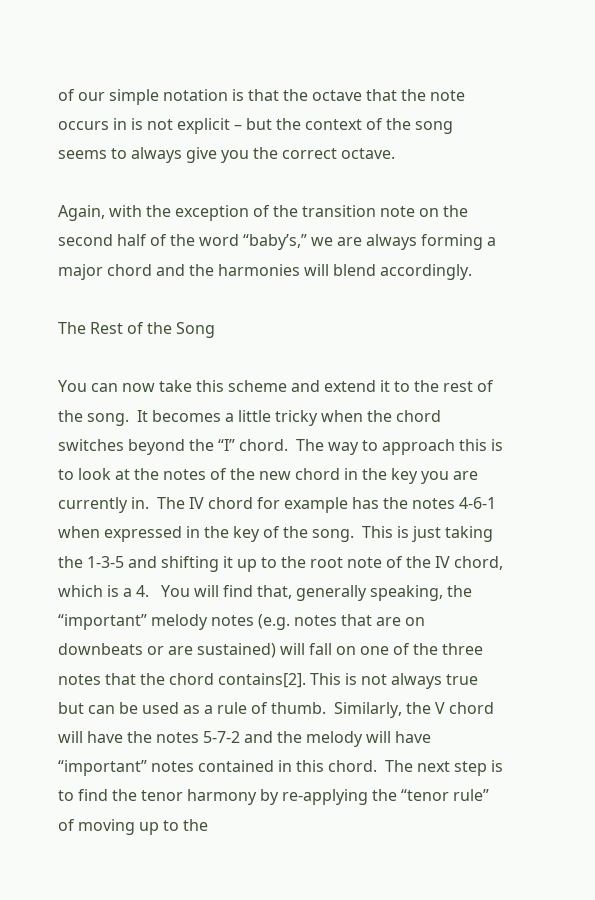of our simple notation is that the octave that the note occurs in is not explicit – but the context of the song seems to always give you the correct octave.

Again, with the exception of the transition note on the second half of the word “baby’s,” we are always forming a major chord and the harmonies will blend accordingly.

The Rest of the Song

You can now take this scheme and extend it to the rest of the song.  It becomes a little tricky when the chord switches beyond the “I” chord.  The way to approach this is to look at the notes of the new chord in the key you are currently in.  The IV chord for example has the notes 4-6-1 when expressed in the key of the song.  This is just taking the 1-3-5 and shifting it up to the root note of the IV chord, which is a 4.   You will find that, generally speaking, the “important” melody notes (e.g. notes that are on downbeats or are sustained) will fall on one of the three notes that the chord contains[2]. This is not always true but can be used as a rule of thumb.  Similarly, the V chord will have the notes 5-7-2 and the melody will have “important” notes contained in this chord.  The next step is to find the tenor harmony by re-applying the “tenor rule” of moving up to the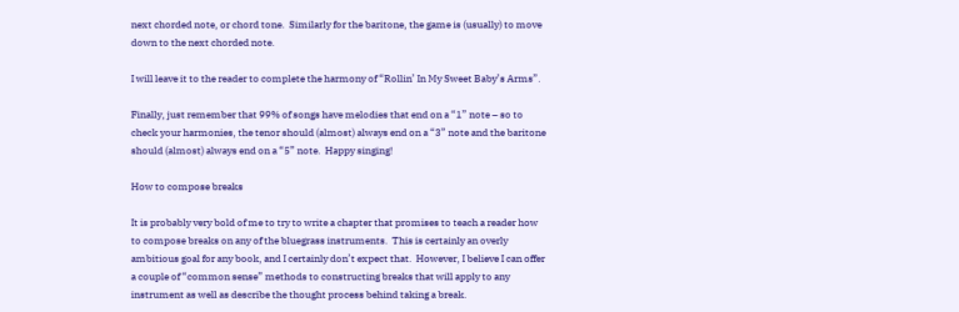next chorded note, or chord tone.  Similarly for the baritone, the game is (usually) to move down to the next chorded note.

I will leave it to the reader to complete the harmony of “Rollin’ In My Sweet Baby’s Arms”.

Finally, just remember that 99% of songs have melodies that end on a “1” note – so to check your harmonies, the tenor should (almost) always end on a “3” note and the baritone should (almost) always end on a “5” note.  Happy singing!

How to compose breaks

It is probably very bold of me to try to write a chapter that promises to teach a reader how to compose breaks on any of the bluegrass instruments.  This is certainly an overly ambitious goal for any book, and I certainly don’t expect that.  However, I believe I can offer a couple of “common sense” methods to constructing breaks that will apply to any instrument as well as describe the thought process behind taking a break.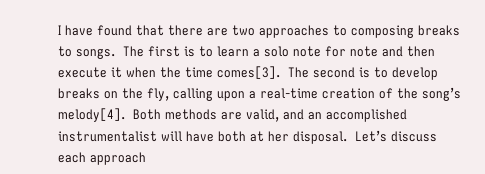I have found that there are two approaches to composing breaks to songs.  The first is to learn a solo note for note and then execute it when the time comes[3].  The second is to develop breaks on the fly, calling upon a real-time creation of the song’s melody[4].  Both methods are valid, and an accomplished instrumentalist will have both at her disposal.  Let’s discuss each approach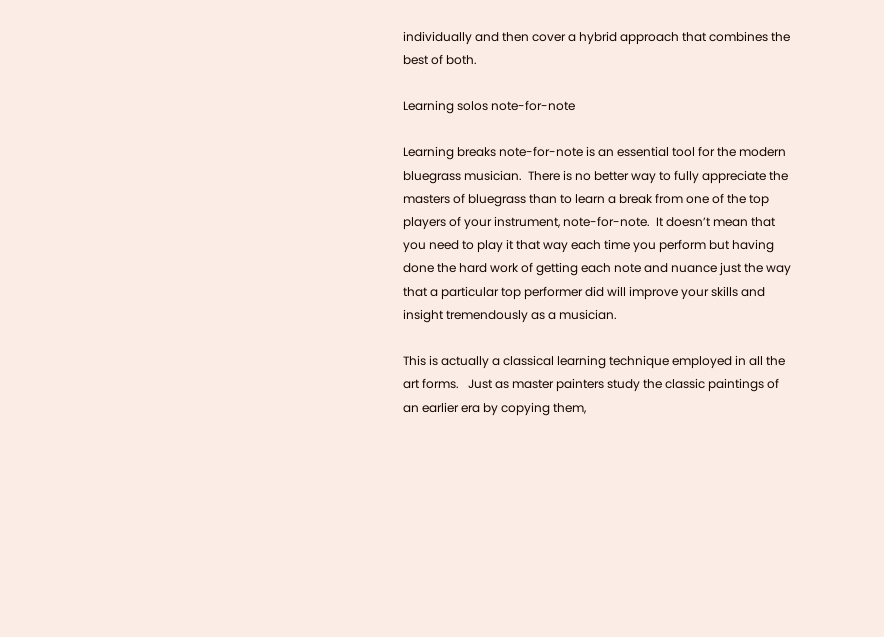individually and then cover a hybrid approach that combines the best of both.

Learning solos note-for-note

Learning breaks note-for-note is an essential tool for the modern bluegrass musician.  There is no better way to fully appreciate the masters of bluegrass than to learn a break from one of the top players of your instrument, note-for-note.  It doesn’t mean that you need to play it that way each time you perform but having done the hard work of getting each note and nuance just the way that a particular top performer did will improve your skills and insight tremendously as a musician.

This is actually a classical learning technique employed in all the art forms.   Just as master painters study the classic paintings of an earlier era by copying them,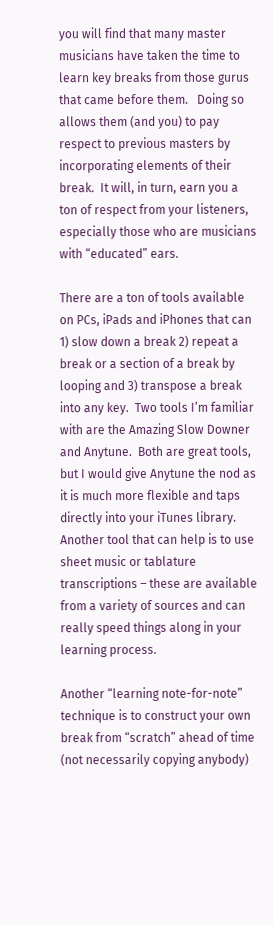you will find that many master musicians have taken the time to learn key breaks from those gurus that came before them.   Doing so allows them (and you) to pay respect to previous masters by incorporating elements of their break.  It will, in turn, earn you a ton of respect from your listeners, especially those who are musicians with “educated” ears.

There are a ton of tools available on PCs, iPads and iPhones that can 1) slow down a break 2) repeat a break or a section of a break by looping and 3) transpose a break into any key.  Two tools I’m familiar with are the Amazing Slow Downer and Anytune.  Both are great tools, but I would give Anytune the nod as it is much more flexible and taps directly into your iTunes library.  Another tool that can help is to use sheet music or tablature transcriptions – these are available from a variety of sources and can really speed things along in your learning process.

Another “learning note-for-note” technique is to construct your own break from “scratch” ahead of time (not necessarily copying anybody)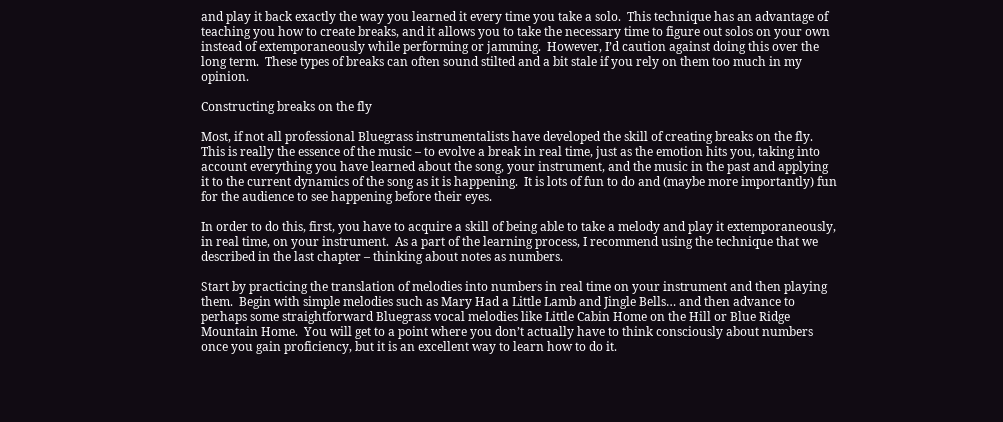and play it back exactly the way you learned it every time you take a solo.  This technique has an advantage of teaching you how to create breaks, and it allows you to take the necessary time to figure out solos on your own instead of extemporaneously while performing or jamming.  However, I’d caution against doing this over the long term.  These types of breaks can often sound stilted and a bit stale if you rely on them too much in my opinion.

Constructing breaks on the fly

Most, if not all professional Bluegrass instrumentalists have developed the skill of creating breaks on the fly.  This is really the essence of the music – to evolve a break in real time, just as the emotion hits you, taking into account everything you have learned about the song, your instrument, and the music in the past and applying it to the current dynamics of the song as it is happening.  It is lots of fun to do and (maybe more importantly) fun for the audience to see happening before their eyes.

In order to do this, first, you have to acquire a skill of being able to take a melody and play it extemporaneously, in real time, on your instrument.  As a part of the learning process, I recommend using the technique that we described in the last chapter – thinking about notes as numbers.

Start by practicing the translation of melodies into numbers in real time on your instrument and then playing them.  Begin with simple melodies such as Mary Had a Little Lamb and Jingle Bells… and then advance to perhaps some straightforward Bluegrass vocal melodies like Little Cabin Home on the Hill or Blue Ridge Mountain Home.  You will get to a point where you don’t actually have to think consciously about numbers once you gain proficiency, but it is an excellent way to learn how to do it.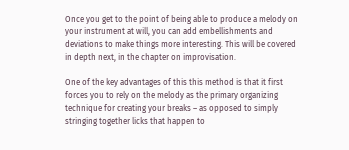Once you get to the point of being able to produce a melody on your instrument at will, you can add embellishments and deviations to make things more interesting. This will be covered in depth next, in the chapter on improvisation.

One of the key advantages of this this method is that it first forces you to rely on the melody as the primary organizing technique for creating your breaks – as opposed to simply stringing together licks that happen to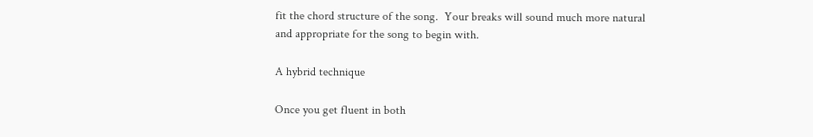fit the chord structure of the song.  Your breaks will sound much more natural and appropriate for the song to begin with.

A hybrid technique

Once you get fluent in both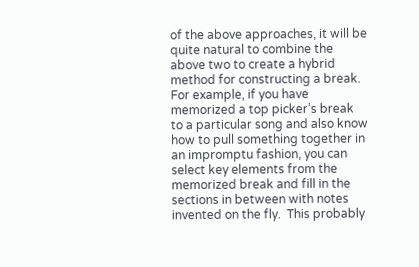of the above approaches, it will be quite natural to combine the above two to create a hybrid method for constructing a break.  For example, if you have memorized a top picker’s break to a particular song and also know how to pull something together in an impromptu fashion, you can select key elements from the memorized break and fill in the sections in between with notes invented on the fly.  This probably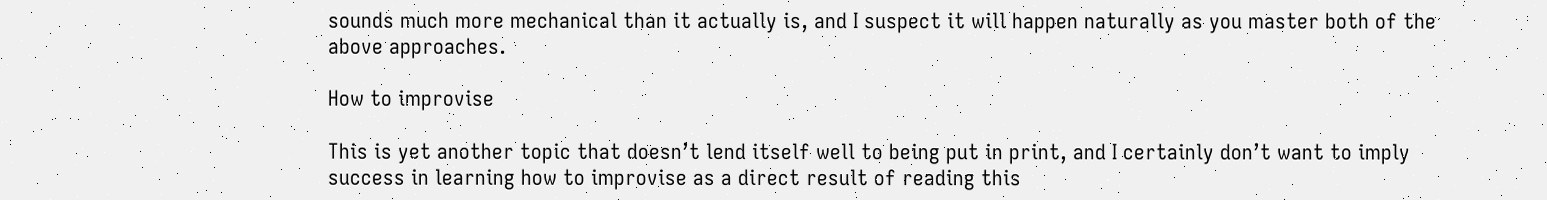sounds much more mechanical than it actually is, and I suspect it will happen naturally as you master both of the above approaches.

How to improvise

This is yet another topic that doesn’t lend itself well to being put in print, and I certainly don’t want to imply success in learning how to improvise as a direct result of reading this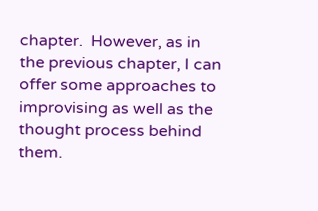chapter.  However, as in the previous chapter, I can offer some approaches to improvising as well as the thought process behind them.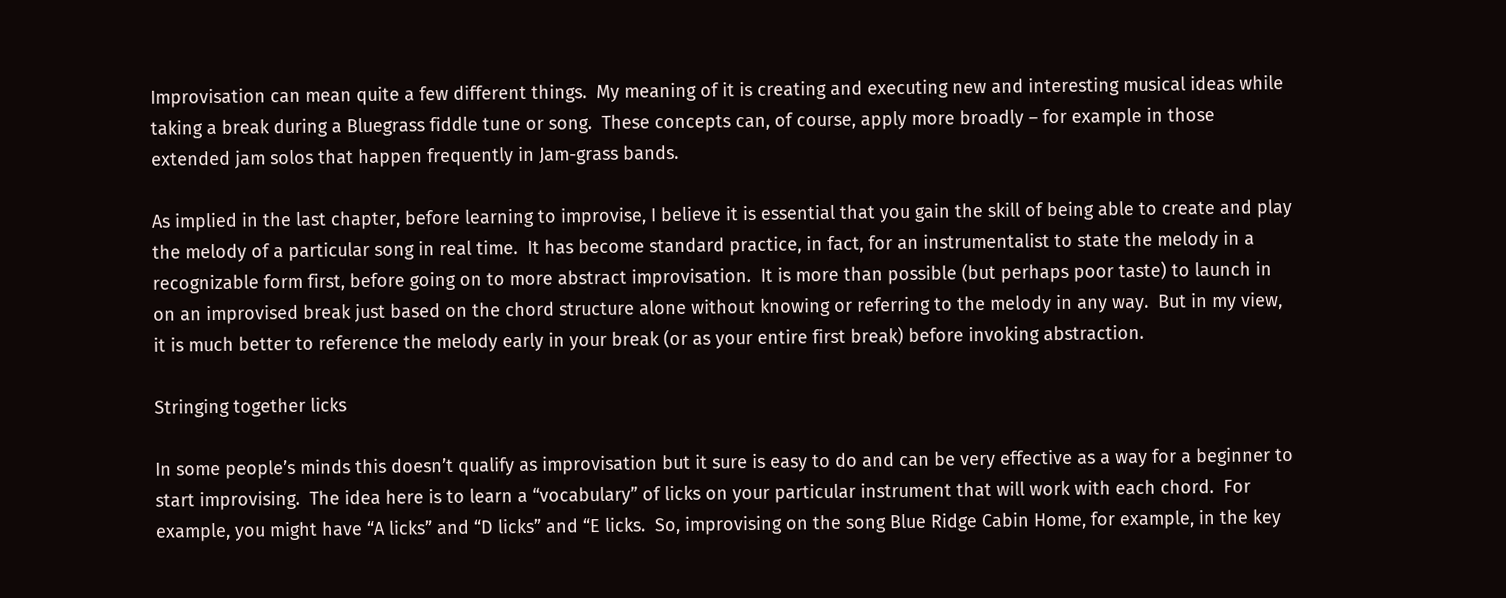Improvisation can mean quite a few different things.  My meaning of it is creating and executing new and interesting musical ideas while taking a break during a Bluegrass fiddle tune or song.  These concepts can, of course, apply more broadly – for example in those extended jam solos that happen frequently in Jam-grass bands.

As implied in the last chapter, before learning to improvise, I believe it is essential that you gain the skill of being able to create and play the melody of a particular song in real time.  It has become standard practice, in fact, for an instrumentalist to state the melody in a recognizable form first, before going on to more abstract improvisation.  It is more than possible (but perhaps poor taste) to launch in on an improvised break just based on the chord structure alone without knowing or referring to the melody in any way.  But in my view, it is much better to reference the melody early in your break (or as your entire first break) before invoking abstraction.

Stringing together licks

In some people’s minds this doesn’t qualify as improvisation but it sure is easy to do and can be very effective as a way for a beginner to start improvising.  The idea here is to learn a “vocabulary” of licks on your particular instrument that will work with each chord.  For example, you might have “A licks” and “D licks” and “E licks.  So, improvising on the song Blue Ridge Cabin Home, for example, in the key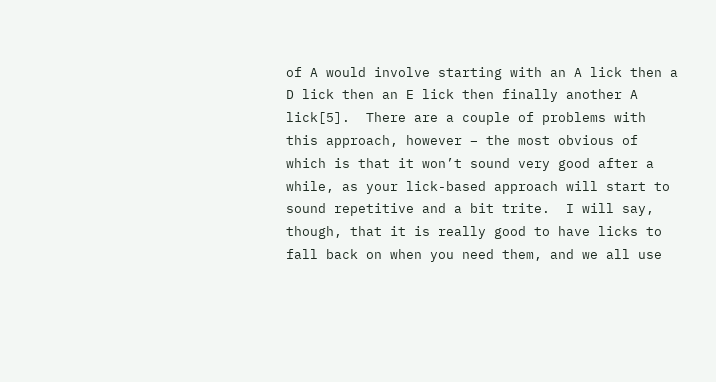of A would involve starting with an A lick then a D lick then an E lick then finally another A lick[5].  There are a couple of problems with this approach, however – the most obvious of which is that it won’t sound very good after a while, as your lick-based approach will start to sound repetitive and a bit trite.  I will say, though, that it is really good to have licks to fall back on when you need them, and we all use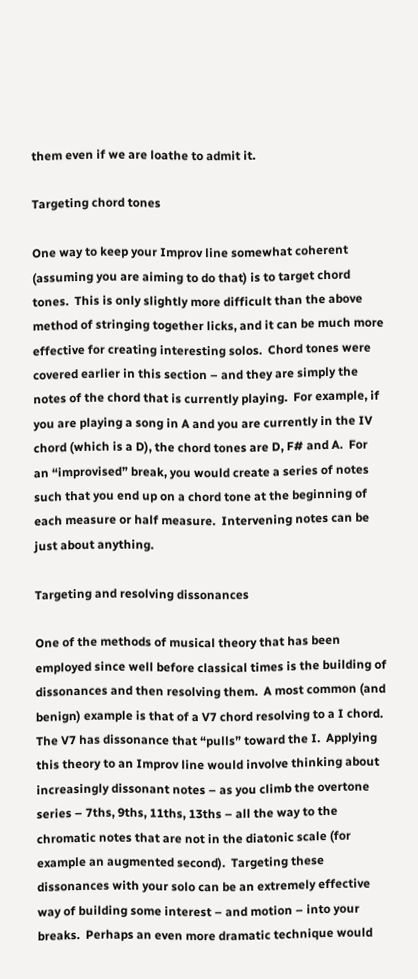them even if we are loathe to admit it.

Targeting chord tones

One way to keep your Improv line somewhat coherent (assuming you are aiming to do that) is to target chord tones.  This is only slightly more difficult than the above method of stringing together licks, and it can be much more effective for creating interesting solos.  Chord tones were covered earlier in this section – and they are simply the notes of the chord that is currently playing.  For example, if you are playing a song in A and you are currently in the IV chord (which is a D), the chord tones are D, F# and A.  For an “improvised” break, you would create a series of notes such that you end up on a chord tone at the beginning of each measure or half measure.  Intervening notes can be just about anything.

Targeting and resolving dissonances

One of the methods of musical theory that has been employed since well before classical times is the building of dissonances and then resolving them.  A most common (and benign) example is that of a V7 chord resolving to a I chord.  The V7 has dissonance that “pulls” toward the I.  Applying this theory to an Improv line would involve thinking about increasingly dissonant notes – as you climb the overtone series – 7ths, 9ths, 11ths, 13ths – all the way to the chromatic notes that are not in the diatonic scale (for example an augmented second).  Targeting these dissonances with your solo can be an extremely effective way of building some interest – and motion – into your breaks.  Perhaps an even more dramatic technique would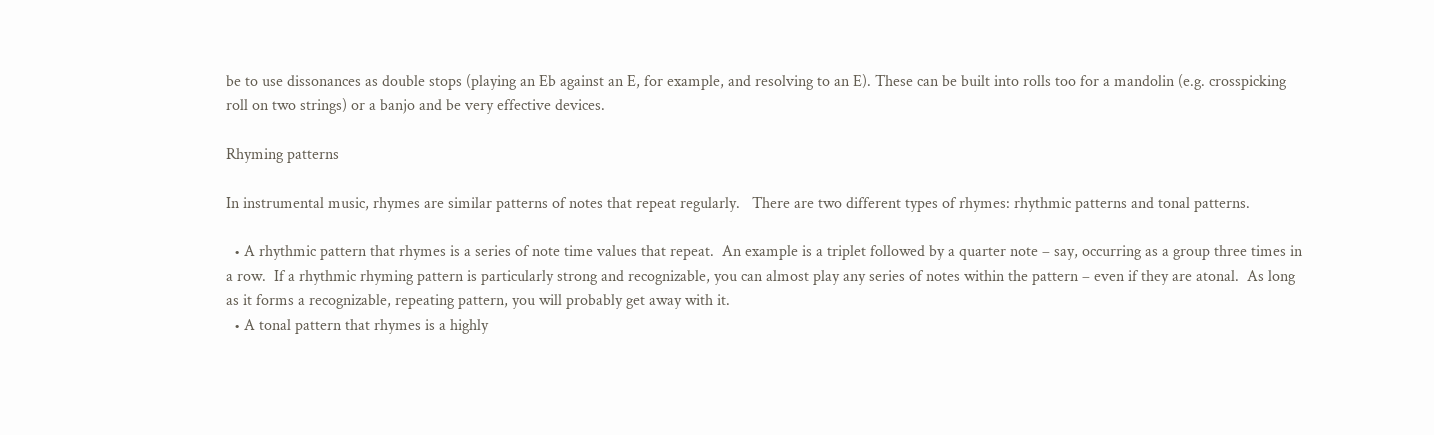be to use dissonances as double stops (playing an Eb against an E, for example, and resolving to an E). These can be built into rolls too for a mandolin (e.g. crosspicking roll on two strings) or a banjo and be very effective devices.

Rhyming patterns

In instrumental music, rhymes are similar patterns of notes that repeat regularly.   There are two different types of rhymes: rhythmic patterns and tonal patterns.

  • A rhythmic pattern that rhymes is a series of note time values that repeat.  An example is a triplet followed by a quarter note – say, occurring as a group three times in a row.  If a rhythmic rhyming pattern is particularly strong and recognizable, you can almost play any series of notes within the pattern – even if they are atonal.  As long as it forms a recognizable, repeating pattern, you will probably get away with it.
  • A tonal pattern that rhymes is a highly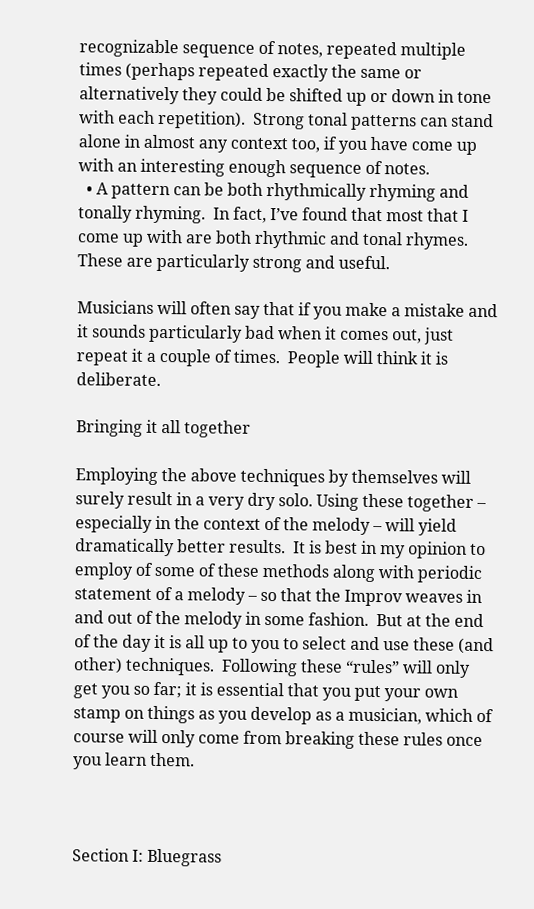recognizable sequence of notes, repeated multiple times (perhaps repeated exactly the same or alternatively they could be shifted up or down in tone with each repetition).  Strong tonal patterns can stand alone in almost any context too, if you have come up with an interesting enough sequence of notes.
  • A pattern can be both rhythmically rhyming and tonally rhyming.  In fact, I’ve found that most that I come up with are both rhythmic and tonal rhymes. These are particularly strong and useful.

Musicians will often say that if you make a mistake and it sounds particularly bad when it comes out, just repeat it a couple of times.  People will think it is deliberate.

Bringing it all together

Employing the above techniques by themselves will surely result in a very dry solo. Using these together – especially in the context of the melody – will yield dramatically better results.  It is best in my opinion to employ of some of these methods along with periodic statement of a melody – so that the Improv weaves in and out of the melody in some fashion.  But at the end of the day it is all up to you to select and use these (and other) techniques.  Following these “rules” will only get you so far; it is essential that you put your own stamp on things as you develop as a musician, which of course will only come from breaking these rules once you learn them.



Section I: Bluegrass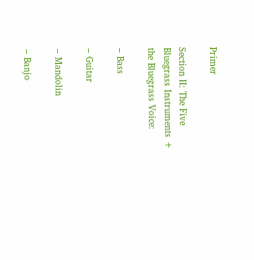Primer

Section II: The Five Bluegrass Instruments + the Bluegrass Voice:

– Bass

– Guitar

– Mandolin

– Banjo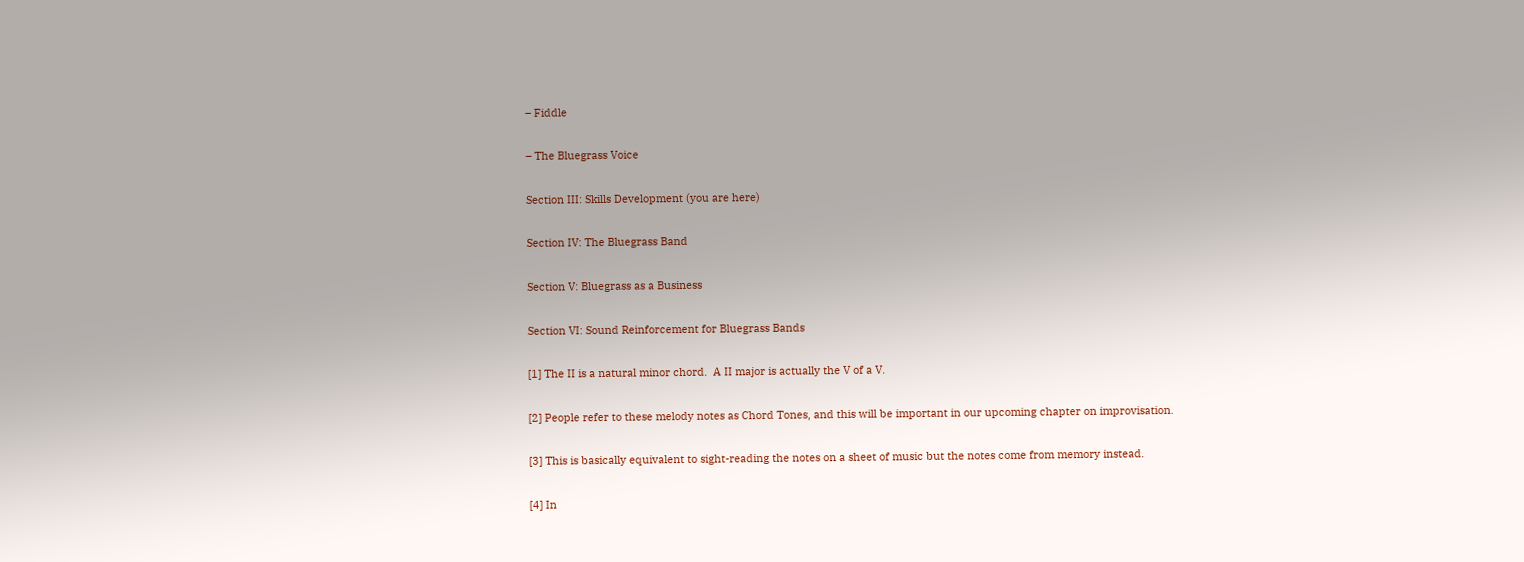– Fiddle

– The Bluegrass Voice

Section III: Skills Development (you are here)

Section IV: The Bluegrass Band

Section V: Bluegrass as a Business

Section VI: Sound Reinforcement for Bluegrass Bands

[1] The II is a natural minor chord.  A II major is actually the V of a V.

[2] People refer to these melody notes as Chord Tones, and this will be important in our upcoming chapter on improvisation.

[3] This is basically equivalent to sight-reading the notes on a sheet of music but the notes come from memory instead.

[4] In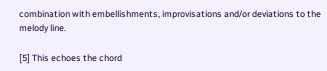combination with embellishments, improvisations and/or deviations to the melody line.

[5] This echoes the chord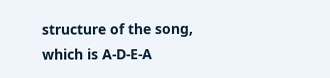structure of the song, which is A-D-E-A